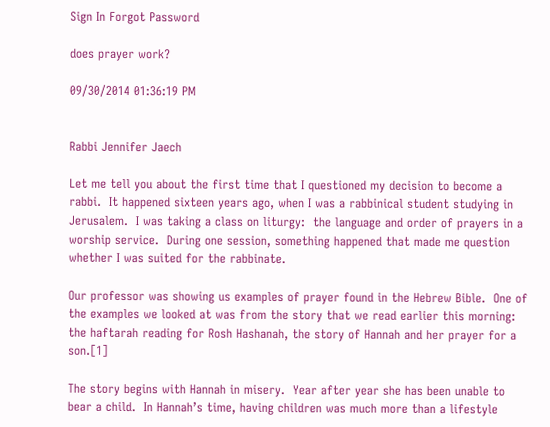Sign In Forgot Password

does prayer work?

09/30/2014 01:36:19 PM


Rabbi Jennifer Jaech

Let me tell you about the first time that I questioned my decision to become a rabbi.  It happened sixteen years ago, when I was a rabbinical student studying in Jerusalem.  I was taking a class on liturgy:  the language and order of prayers in a worship service.  During one session, something happened that made me question whether I was suited for the rabbinate.

Our professor was showing us examples of prayer found in the Hebrew Bible.  One of the examples we looked at was from the story that we read earlier this morning:  the haftarah reading for Rosh Hashanah, the story of Hannah and her prayer for a son.[1]

The story begins with Hannah in misery.  Year after year she has been unable to bear a child.  In Hannah’s time, having children was much more than a lifestyle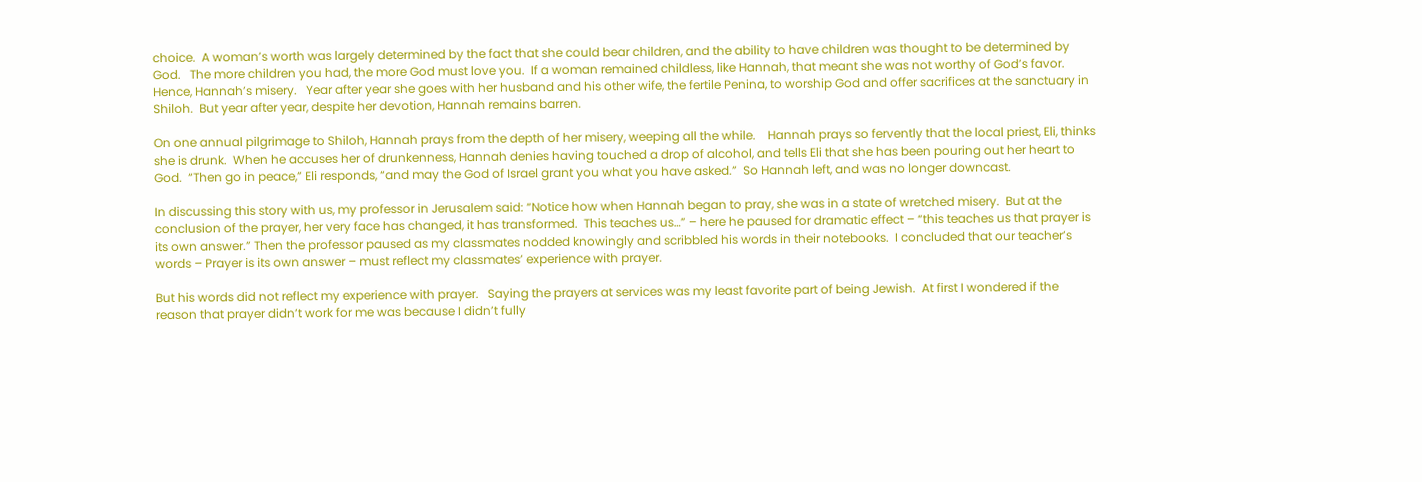choice.  A woman’s worth was largely determined by the fact that she could bear children, and the ability to have children was thought to be determined by God.   The more children you had, the more God must love you.  If a woman remained childless, like Hannah, that meant she was not worthy of God’s favor.  Hence, Hannah’s misery.   Year after year she goes with her husband and his other wife, the fertile Penina, to worship God and offer sacrifices at the sanctuary in Shiloh.  But year after year, despite her devotion, Hannah remains barren.

On one annual pilgrimage to Shiloh, Hannah prays from the depth of her misery, weeping all the while.    Hannah prays so fervently that the local priest, Eli, thinks she is drunk.  When he accuses her of drunkenness, Hannah denies having touched a drop of alcohol, and tells Eli that she has been pouring out her heart to God.  “Then go in peace,” Eli responds, “and may the God of Israel grant you what you have asked.”  So Hannah left, and was no longer downcast.

In discussing this story with us, my professor in Jerusalem said: “Notice how when Hannah began to pray, she was in a state of wretched misery.  But at the conclusion of the prayer, her very face has changed, it has transformed.  This teaches us…” – here he paused for dramatic effect – “this teaches us that prayer is its own answer.” Then the professor paused as my classmates nodded knowingly and scribbled his words in their notebooks.  I concluded that our teacher’s words – Prayer is its own answer – must reflect my classmates’ experience with prayer.

But his words did not reflect my experience with prayer.   Saying the prayers at services was my least favorite part of being Jewish.  At first I wondered if the reason that prayer didn’t work for me was because I didn’t fully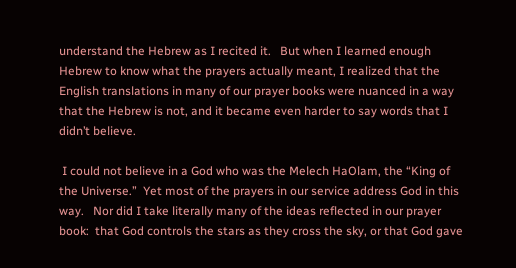understand the Hebrew as I recited it.   But when I learned enough Hebrew to know what the prayers actually meant, I realized that the English translations in many of our prayer books were nuanced in a way that the Hebrew is not, and it became even harder to say words that I didn’t believe.

 I could not believe in a God who was the Melech HaOlam, the “King of the Universe.”  Yet most of the prayers in our service address God in this way.   Nor did I take literally many of the ideas reflected in our prayer book:  that God controls the stars as they cross the sky, or that God gave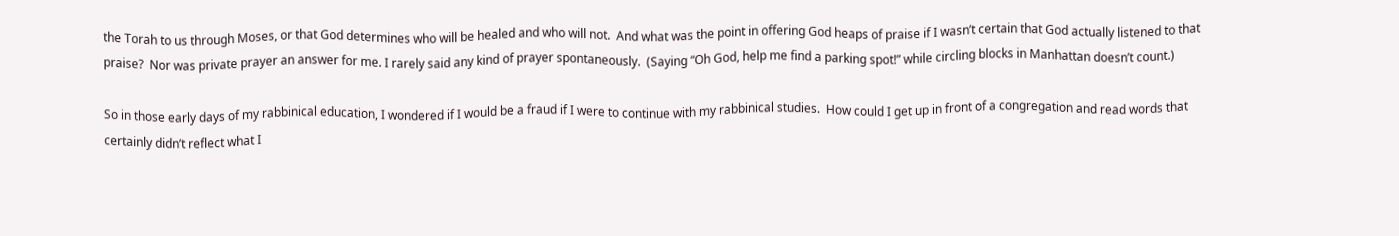the Torah to us through Moses, or that God determines who will be healed and who will not.  And what was the point in offering God heaps of praise if I wasn’t certain that God actually listened to that praise?  Nor was private prayer an answer for me. I rarely said any kind of prayer spontaneously.  (Saying “Oh God, help me find a parking spot!” while circling blocks in Manhattan doesn’t count.)

So in those early days of my rabbinical education, I wondered if I would be a fraud if I were to continue with my rabbinical studies.  How could I get up in front of a congregation and read words that certainly didn’t reflect what I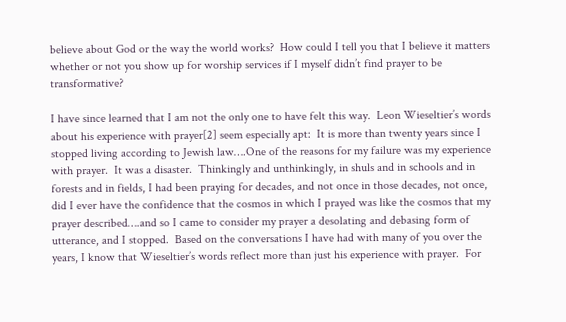believe about God or the way the world works?  How could I tell you that I believe it matters whether or not you show up for worship services if I myself didn’t find prayer to be transformative?

I have since learned that I am not the only one to have felt this way.  Leon Wieseltier’s words about his experience with prayer[2] seem especially apt:  It is more than twenty years since I stopped living according to Jewish law….One of the reasons for my failure was my experience with prayer.  It was a disaster.  Thinkingly and unthinkingly, in shuls and in schools and in forests and in fields, I had been praying for decades, and not once in those decades, not once, did I ever have the confidence that the cosmos in which I prayed was like the cosmos that my prayer described….and so I came to consider my prayer a desolating and debasing form of utterance, and I stopped.  Based on the conversations I have had with many of you over the years, I know that Wieseltier’s words reflect more than just his experience with prayer.  For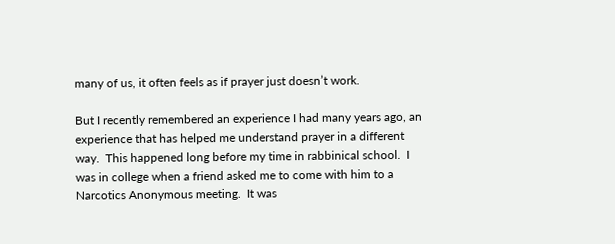many of us, it often feels as if prayer just doesn’t work.

But I recently remembered an experience I had many years ago, an experience that has helped me understand prayer in a different way.  This happened long before my time in rabbinical school.  I was in college when a friend asked me to come with him to a Narcotics Anonymous meeting.  It was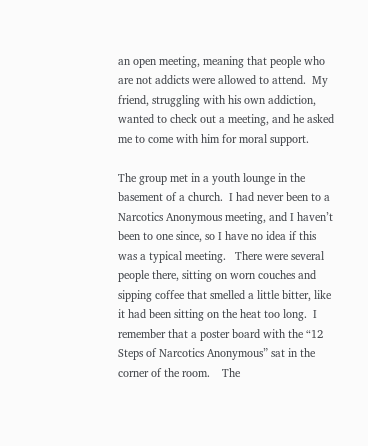an open meeting, meaning that people who are not addicts were allowed to attend.  My friend, struggling with his own addiction, wanted to check out a meeting, and he asked me to come with him for moral support.

The group met in a youth lounge in the basement of a church.  I had never been to a Narcotics Anonymous meeting, and I haven’t been to one since, so I have no idea if this was a typical meeting.   There were several people there, sitting on worn couches and sipping coffee that smelled a little bitter, like it had been sitting on the heat too long.  I remember that a poster board with the “12 Steps of Narcotics Anonymous” sat in the corner of the room.    The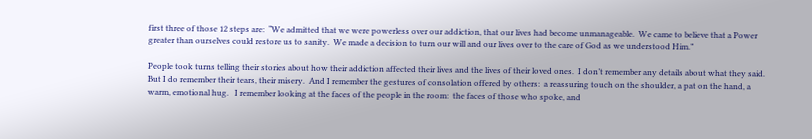first three of those 12 steps are:  “We admitted that we were powerless over our addiction, that our lives had become unmanageable.  We came to believe that a Power greater than ourselves could restore us to sanity.  We made a decision to turn our will and our lives over to the care of God as we understood Him.”

People took turns telling their stories about how their addiction affected their lives and the lives of their loved ones.  I don’t remember any details about what they said.  But I do remember their tears, their misery.  And I remember the gestures of consolation offered by others:  a reassuring touch on the shoulder, a pat on the hand, a warm, emotional hug.   I remember looking at the faces of the people in the room:  the faces of those who spoke, and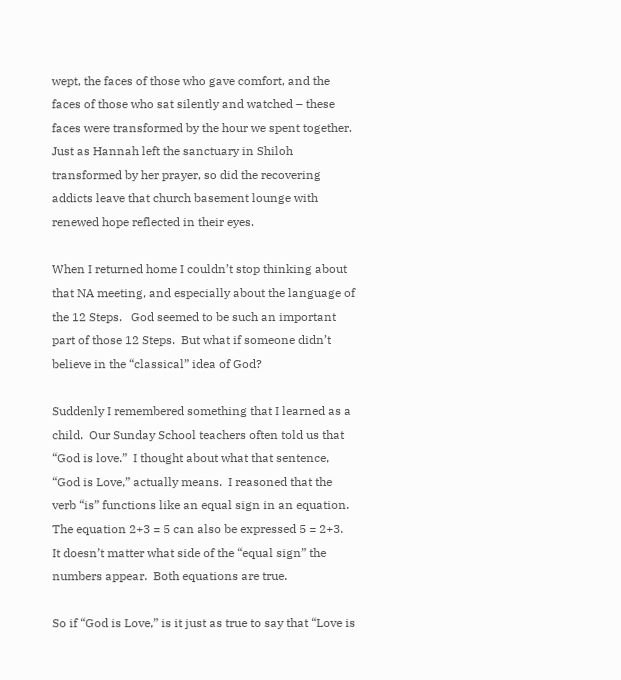wept, the faces of those who gave comfort, and the faces of those who sat silently and watched – these faces were transformed by the hour we spent together.  Just as Hannah left the sanctuary in Shiloh transformed by her prayer, so did the recovering addicts leave that church basement lounge with renewed hope reflected in their eyes.

When I returned home I couldn’t stop thinking about that NA meeting, and especially about the language of the 12 Steps.   God seemed to be such an important part of those 12 Steps.  But what if someone didn’t believe in the “classical” idea of God?

Suddenly I remembered something that I learned as a child.  Our Sunday School teachers often told us that “God is love.”  I thought about what that sentence, “God is Love,” actually means.  I reasoned that the verb “is” functions like an equal sign in an equation.  The equation 2+3 = 5 can also be expressed 5 = 2+3.  It doesn’t matter what side of the “equal sign” the numbers appear.  Both equations are true.

So if “God is Love,” is it just as true to say that “Love is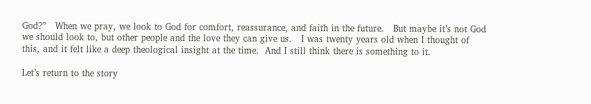God?”   When we pray, we look to God for comfort, reassurance, and faith in the future.   But maybe it’s not God we should look to, but other people and the love they can give us.   I was twenty years old when I thought of this, and it felt like a deep theological insight at the time.  And I still think there is something to it.

Let’s return to the story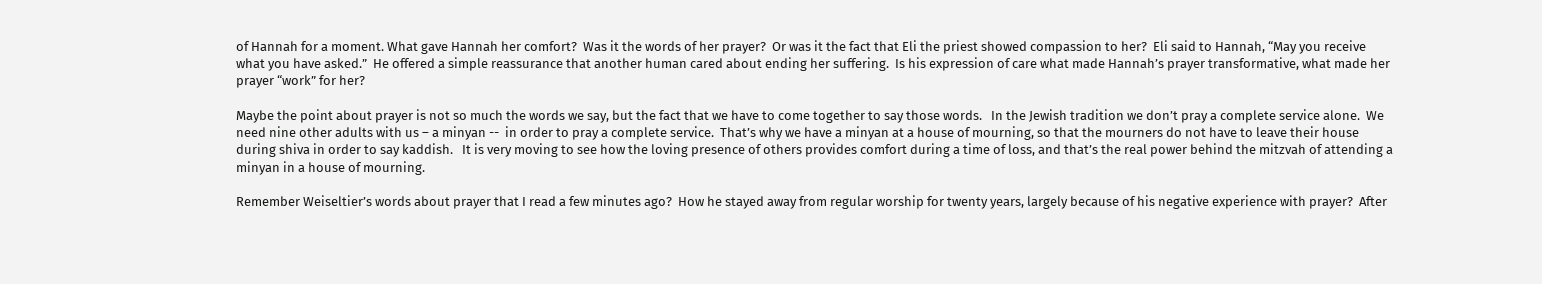of Hannah for a moment. What gave Hannah her comfort?  Was it the words of her prayer?  Or was it the fact that Eli the priest showed compassion to her?  Eli said to Hannah, “May you receive what you have asked.”  He offered a simple reassurance that another human cared about ending her suffering.  Is his expression of care what made Hannah’s prayer transformative, what made her prayer “work” for her?

Maybe the point about prayer is not so much the words we say, but the fact that we have to come together to say those words.   In the Jewish tradition we don’t pray a complete service alone.  We need nine other adults with us – a minyan --  in order to pray a complete service.  That’s why we have a minyan at a house of mourning, so that the mourners do not have to leave their house during shiva in order to say kaddish.   It is very moving to see how the loving presence of others provides comfort during a time of loss, and that’s the real power behind the mitzvah of attending a minyan in a house of mourning.

Remember Weiseltier’s words about prayer that I read a few minutes ago?  How he stayed away from regular worship for twenty years, largely because of his negative experience with prayer?  After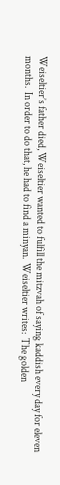Weiseltier’s father died, Weiseltier wanted to fulfill the mitzvah of saying kaddish every day for eleven months.  In order to do that, he had to find a minyan.  Weiseltier writes:  The golden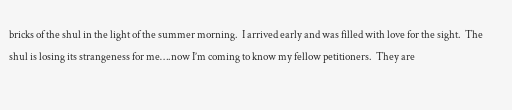bricks of the shul in the light of the summer morning.  I arrived early and was filled with love for the sight.  The shul is losing its strangeness for me….now I’m coming to know my fellow petitioners.  They are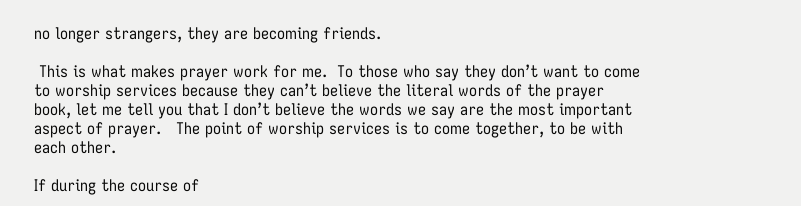no longer strangers, they are becoming friends.

 This is what makes prayer work for me.  To those who say they don’t want to come to worship services because they can’t believe the literal words of the prayer book, let me tell you that I don’t believe the words we say are the most important aspect of prayer.   The point of worship services is to come together, to be with each other.

If during the course of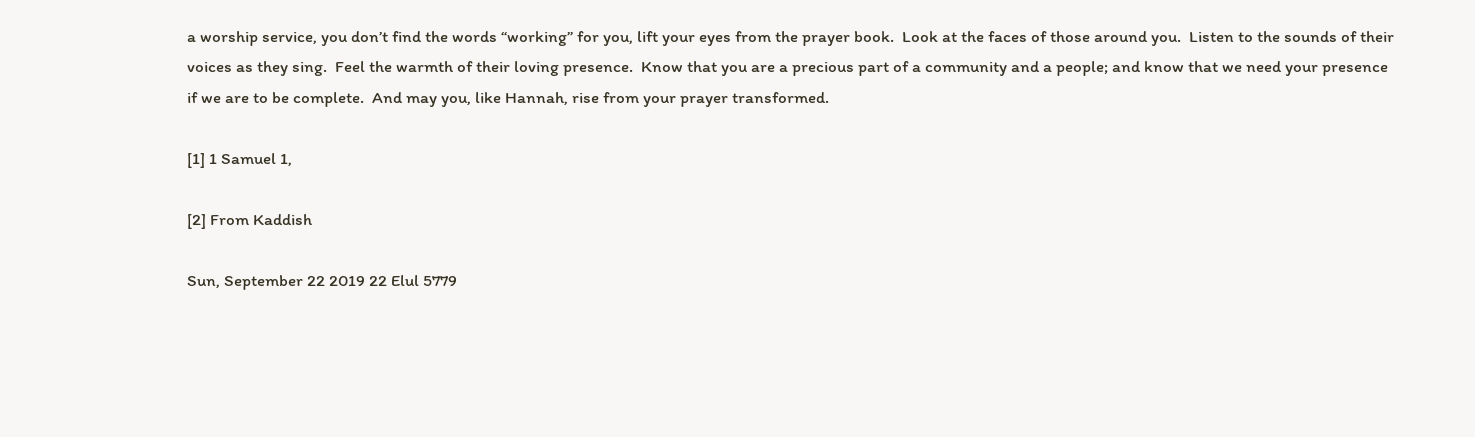a worship service, you don’t find the words “working” for you, lift your eyes from the prayer book.  Look at the faces of those around you.  Listen to the sounds of their voices as they sing.  Feel the warmth of their loving presence.  Know that you are a precious part of a community and a people; and know that we need your presence if we are to be complete.  And may you, like Hannah, rise from your prayer transformed.

[1] 1 Samuel 1,

[2] From Kaddish

Sun, September 22 2019 22 Elul 5779